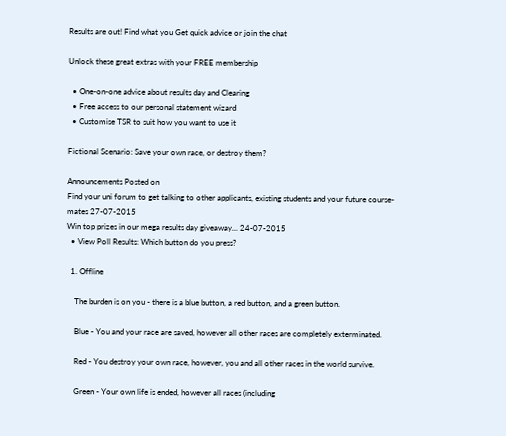Results are out! Find what you Get quick advice or join the chat

Unlock these great extras with your FREE membership

  • One-on-one advice about results day and Clearing
  • Free access to our personal statement wizard
  • Customise TSR to suit how you want to use it

Fictional Scenario: Save your own race, or destroy them?

Announcements Posted on
Find your uni forum to get talking to other applicants, existing students and your future course-mates 27-07-2015
Win top prizes in our mega results day giveaway... 24-07-2015
  • View Poll Results: Which button do you press?

  1. Offline

    The burden is on you - there is a blue button, a red button, and a green button.

    Blue - You and your race are saved, however all other races are completely exterminated.

    Red - You destroy your own race, however, you and all other races in the world survive.

    Green - Your own life is ended, however all races (including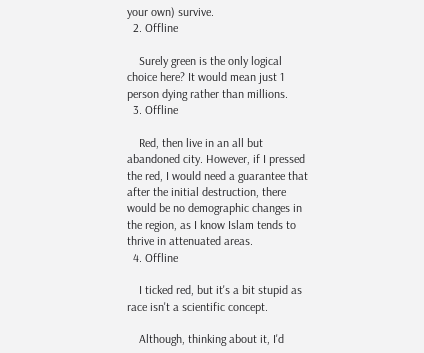your own) survive.
  2. Offline

    Surely green is the only logical choice here? It would mean just 1 person dying rather than millions.
  3. Offline

    Red, then live in an all but abandoned city. However, if I pressed the red, I would need a guarantee that after the initial destruction, there would be no demographic changes in the region, as I know Islam tends to thrive in attenuated areas.
  4. Offline

    I ticked red, but it's a bit stupid as race isn't a scientific concept.

    Although, thinking about it, I'd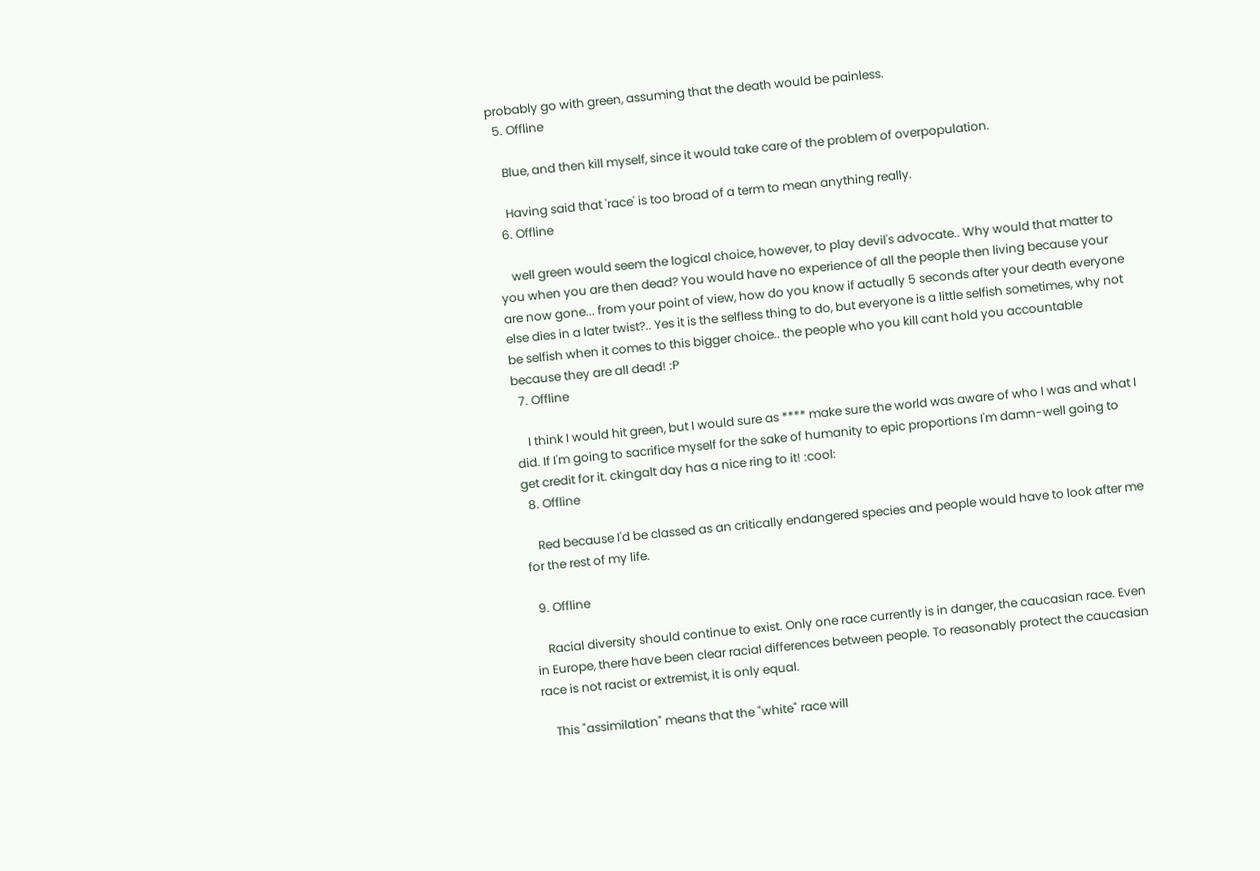probably go with green, assuming that the death would be painless.
  5. Offline

    Blue, and then kill myself, since it would take care of the problem of overpopulation.

    Having said that 'race' is too broad of a term to mean anything really.
  6. Offline

    well green would seem the logical choice, however, to play devil's advocate.. Why would that matter to you when you are then dead? You would have no experience of all the people then living because your are now gone... from your point of view, how do you know if actually 5 seconds after your death everyone else dies in a later twist?.. Yes it is the selfless thing to do, but everyone is a little selfish sometimes, why not be selfish when it comes to this bigger choice.. the people who you kill cant hold you accountable because they are all dead! :P
  7. Offline

    I think I would hit green, but I would sure as **** make sure the world was aware of who I was and what I did. If I'm going to sacrifice myself for the sake of humanity to epic proportions I'm damn-well going to get credit for it. ckingalt day has a nice ring to it! :cool:
  8. Offline

    Red because I'd be classed as an critically endangered species and people would have to look after me for the rest of my life.

  9. Offline

    Racial diversity should continue to exist. Only one race currently is in danger, the caucasian race. Even in Europe, there have been clear racial differences between people. To reasonably protect the caucasian race is not racist or extremist, it is only equal.

    This "assimilation" means that the "white" race will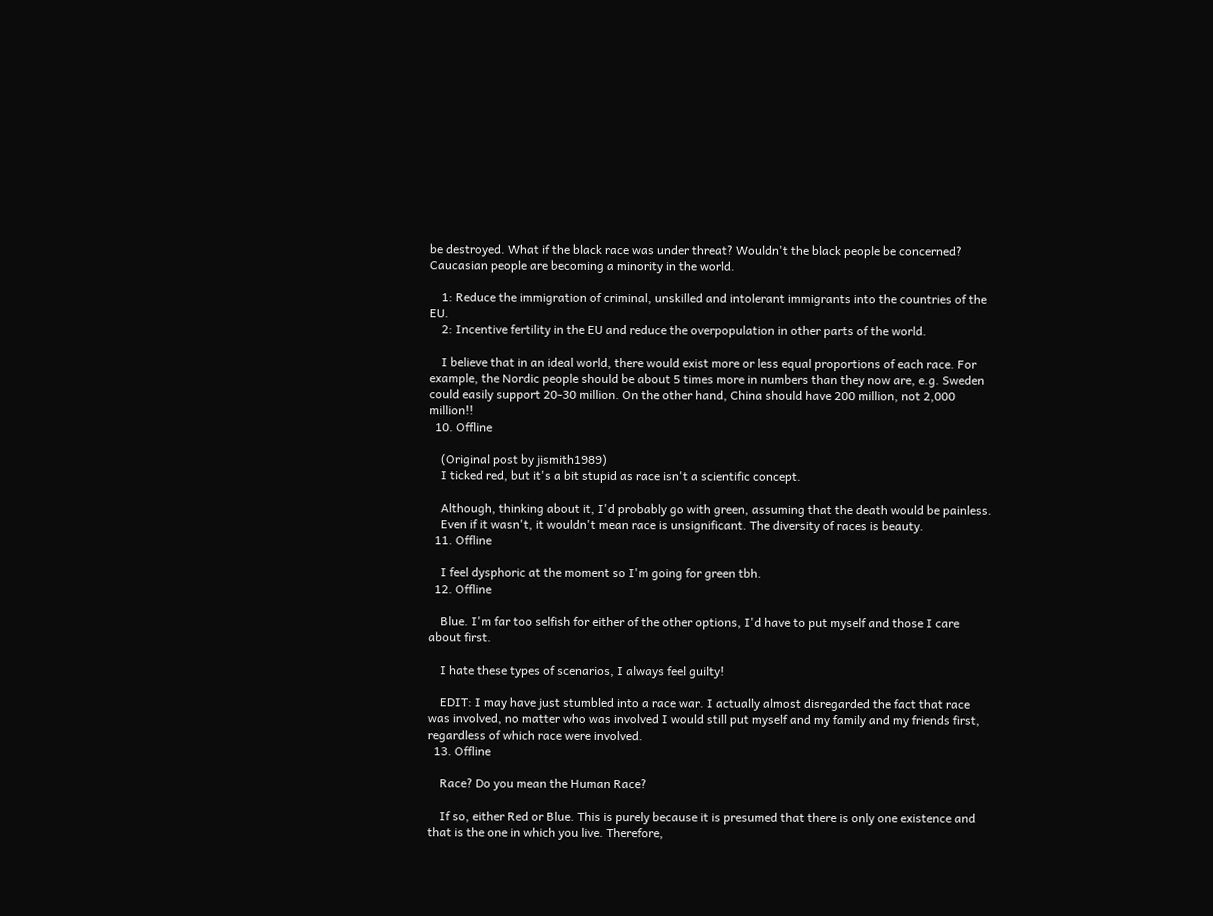be destroyed. What if the black race was under threat? Wouldn't the black people be concerned? Caucasian people are becoming a minority in the world.

    1: Reduce the immigration of criminal, unskilled and intolerant immigrants into the countries of the EU.
    2: Incentive fertility in the EU and reduce the overpopulation in other parts of the world.

    I believe that in an ideal world, there would exist more or less equal proportions of each race. For example, the Nordic people should be about 5 times more in numbers than they now are, e.g. Sweden could easily support 20-30 million. On the other hand, China should have 200 million, not 2,000 million!!
  10. Offline

    (Original post by jismith1989)
    I ticked red, but it's a bit stupid as race isn't a scientific concept.

    Although, thinking about it, I'd probably go with green, assuming that the death would be painless.
    Even if it wasn't, it wouldn't mean race is unsignificant. The diversity of races is beauty.
  11. Offline

    I feel dysphoric at the moment so I'm going for green tbh.
  12. Offline

    Blue. I'm far too selfish for either of the other options, I'd have to put myself and those I care about first.

    I hate these types of scenarios, I always feel guilty!

    EDIT: I may have just stumbled into a race war. I actually almost disregarded the fact that race was involved, no matter who was involved I would still put myself and my family and my friends first, regardless of which race were involved.
  13. Offline

    Race? Do you mean the Human Race?

    If so, either Red or Blue. This is purely because it is presumed that there is only one existence and that is the one in which you live. Therefore,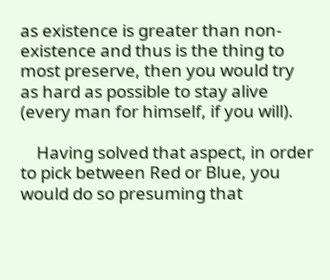as existence is greater than non-existence and thus is the thing to most preserve, then you would try as hard as possible to stay alive (every man for himself, if you will).

    Having solved that aspect, in order to pick between Red or Blue, you would do so presuming that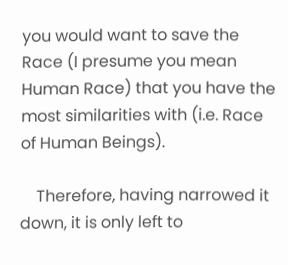you would want to save the Race (I presume you mean Human Race) that you have the most similarities with (i.e. Race of Human Beings).

    Therefore, having narrowed it down, it is only left to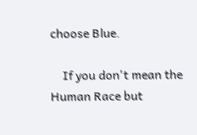choose Blue.

    If you don't mean the Human Race but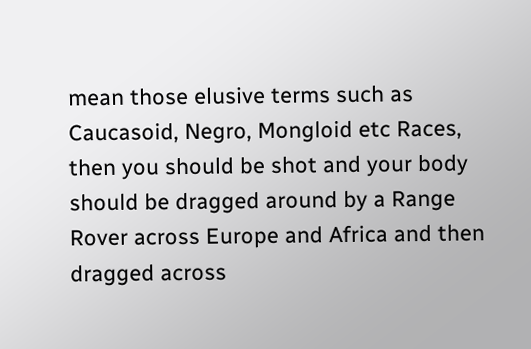mean those elusive terms such as Caucasoid, Negro, Mongloid etc Races, then you should be shot and your body should be dragged around by a Range Rover across Europe and Africa and then dragged across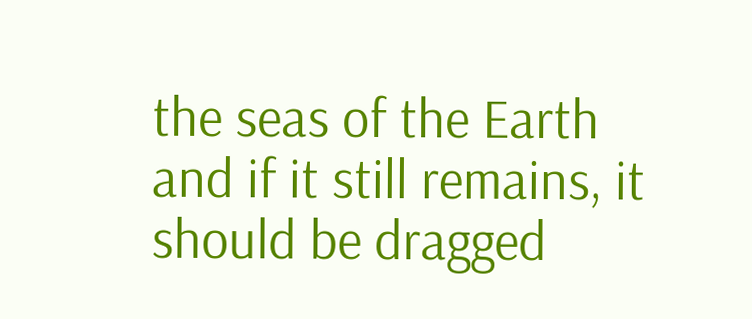the seas of the Earth and if it still remains, it should be dragged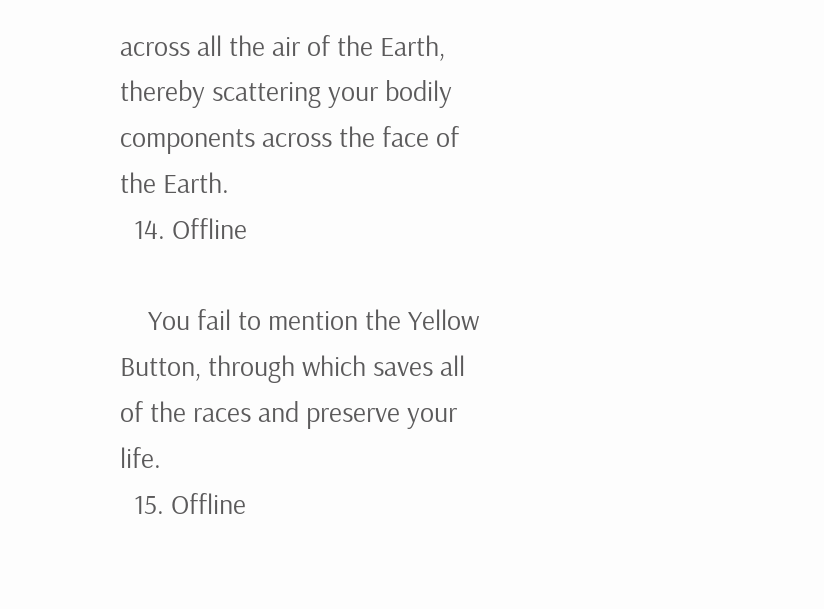across all the air of the Earth, thereby scattering your bodily components across the face of the Earth.
  14. Offline

    You fail to mention the Yellow Button, through which saves all of the races and preserve your life.
  15. Offline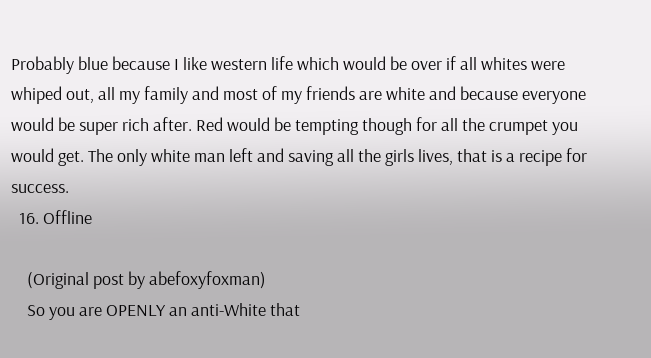Probably blue because I like western life which would be over if all whites were whiped out, all my family and most of my friends are white and because everyone would be super rich after. Red would be tempting though for all the crumpet you would get. The only white man left and saving all the girls lives, that is a recipe for success.
  16. Offline

    (Original post by abefoxyfoxman)
    So you are OPENLY an anti-White that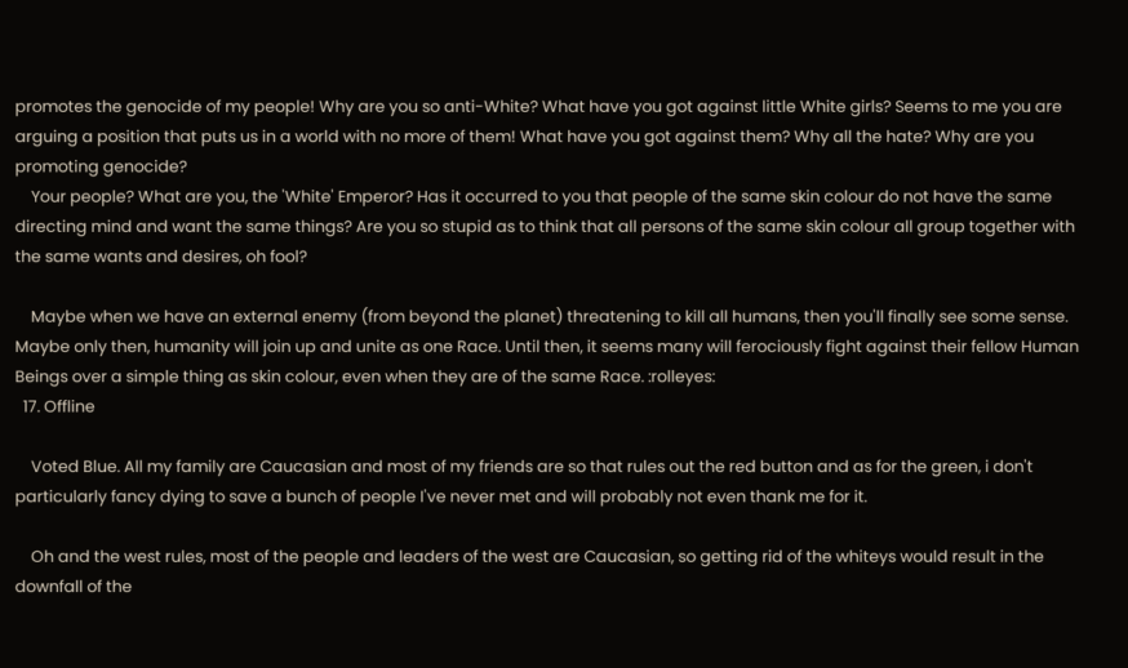promotes the genocide of my people! Why are you so anti-White? What have you got against little White girls? Seems to me you are arguing a position that puts us in a world with no more of them! What have you got against them? Why all the hate? Why are you promoting genocide?
    Your people? What are you, the 'White' Emperor? Has it occurred to you that people of the same skin colour do not have the same directing mind and want the same things? Are you so stupid as to think that all persons of the same skin colour all group together with the same wants and desires, oh fool?

    Maybe when we have an external enemy (from beyond the planet) threatening to kill all humans, then you'll finally see some sense. Maybe only then, humanity will join up and unite as one Race. Until then, it seems many will ferociously fight against their fellow Human Beings over a simple thing as skin colour, even when they are of the same Race. :rolleyes:
  17. Offline

    Voted Blue. All my family are Caucasian and most of my friends are so that rules out the red button and as for the green, i don't particularly fancy dying to save a bunch of people I've never met and will probably not even thank me for it.

    Oh and the west rules, most of the people and leaders of the west are Caucasian, so getting rid of the whiteys would result in the downfall of the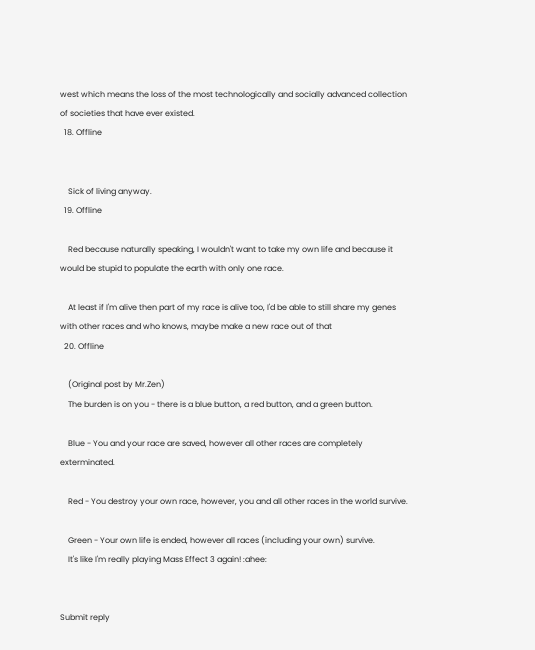west which means the loss of the most technologically and socially advanced collection of societies that have ever existed.
  18. Offline


    Sick of living anyway.
  19. Offline

    Red because naturally speaking, I wouldn't want to take my own life and because it would be stupid to populate the earth with only one race.

    At least if I'm alive then part of my race is alive too, I'd be able to still share my genes with other races and who knows, maybe make a new race out of that
  20. Offline

    (Original post by Mr.Zen)
    The burden is on you - there is a blue button, a red button, and a green button.

    Blue - You and your race are saved, however all other races are completely exterminated.

    Red - You destroy your own race, however, you and all other races in the world survive.

    Green - Your own life is ended, however all races (including your own) survive.
    It's like I'm really playing Mass Effect 3 again! :ahee:


Submit reply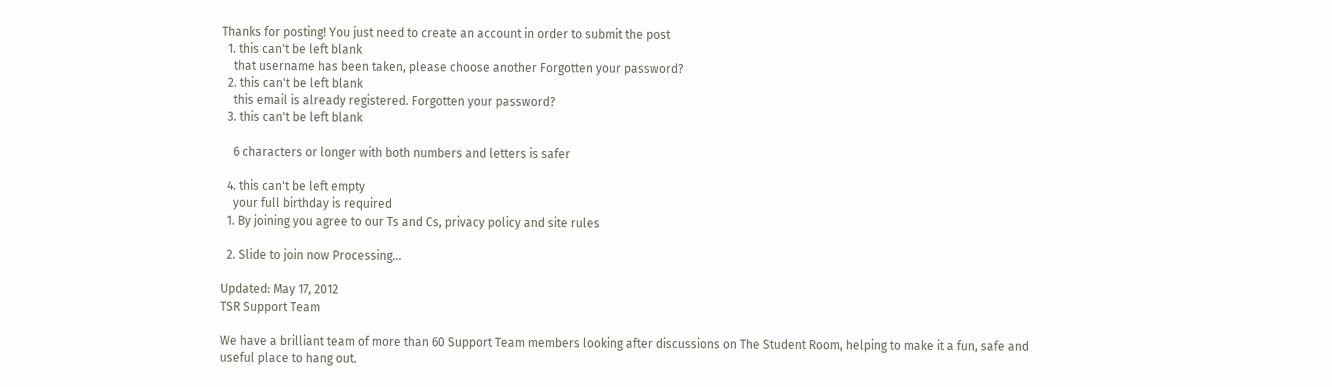Thanks for posting! You just need to create an account in order to submit the post
  1. this can't be left blank
    that username has been taken, please choose another Forgotten your password?
  2. this can't be left blank
    this email is already registered. Forgotten your password?
  3. this can't be left blank

    6 characters or longer with both numbers and letters is safer

  4. this can't be left empty
    your full birthday is required
  1. By joining you agree to our Ts and Cs, privacy policy and site rules

  2. Slide to join now Processing…

Updated: May 17, 2012
TSR Support Team

We have a brilliant team of more than 60 Support Team members looking after discussions on The Student Room, helping to make it a fun, safe and useful place to hang out.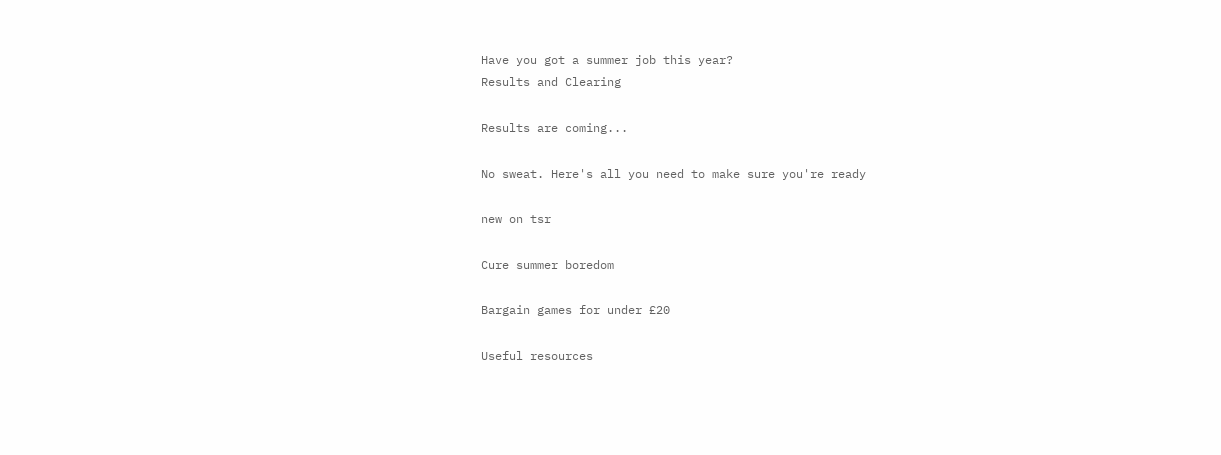Have you got a summer job this year?
Results and Clearing

Results are coming...

No sweat. Here's all you need to make sure you're ready

new on tsr

Cure summer boredom

Bargain games for under £20

Useful resources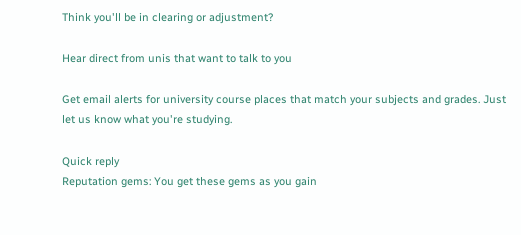Think you'll be in clearing or adjustment?

Hear direct from unis that want to talk to you

Get email alerts for university course places that match your subjects and grades. Just let us know what you're studying.

Quick reply
Reputation gems: You get these gems as you gain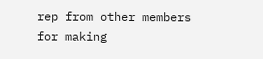rep from other members for making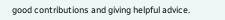good contributions and giving helpful advice.